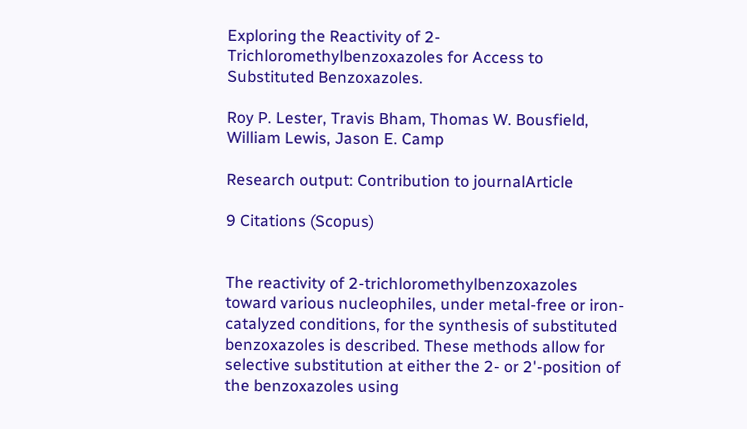Exploring the Reactivity of 2-Trichloromethylbenzoxazoles for Access to Substituted Benzoxazoles.

Roy P. Lester, Travis Bham, Thomas W. Bousfield, William Lewis, Jason E. Camp

Research output: Contribution to journalArticle

9 Citations (Scopus)


The reactivity of 2-trichloromethylbenzoxazoles toward various nucleophiles, under metal-free or iron-catalyzed conditions, for the synthesis of substituted benzoxazoles is described. These methods allow for selective substitution at either the 2- or 2'-position of the benzoxazoles using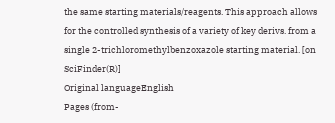the same starting materials/reagents. This approach allows for the controlled synthesis of a variety of key derivs. from a single 2-trichloromethylbenzoxazole starting material. [on SciFinder(R)]
Original languageEnglish
Pages (from-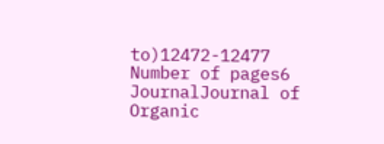to)12472-12477
Number of pages6
JournalJournal of Organic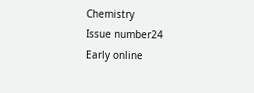Chemistry
Issue number24
Early online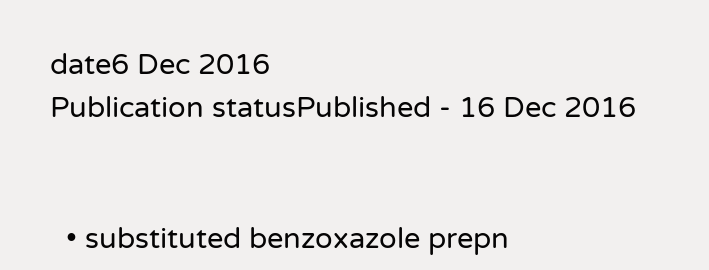date6 Dec 2016
Publication statusPublished - 16 Dec 2016


  • substituted benzoxazole prepn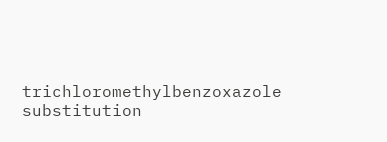trichloromethylbenzoxazole substitution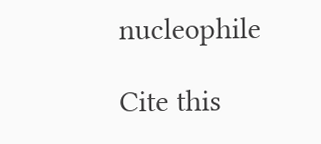nucleophile

Cite this